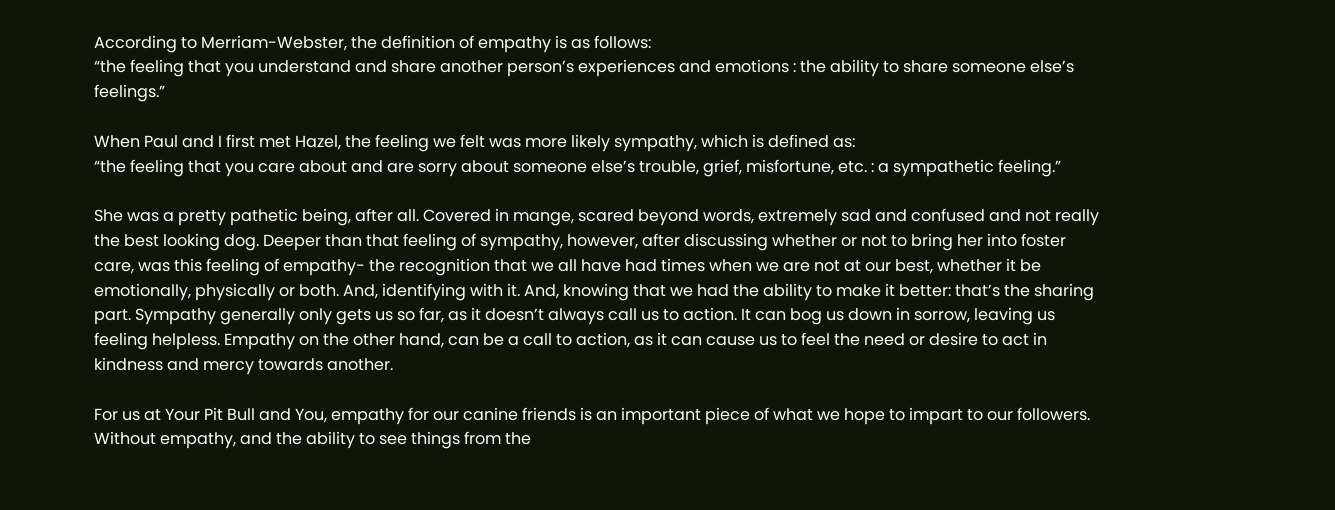According to Merriam-Webster, the definition of empathy is as follows:
“the feeling that you understand and share another person’s experiences and emotions : the ability to share someone else’s feelings.”

When Paul and I first met Hazel, the feeling we felt was more likely sympathy, which is defined as:
“the feeling that you care about and are sorry about someone else’s trouble, grief, misfortune, etc. : a sympathetic feeling.”

She was a pretty pathetic being, after all. Covered in mange, scared beyond words, extremely sad and confused and not really the best looking dog. Deeper than that feeling of sympathy, however, after discussing whether or not to bring her into foster care, was this feeling of empathy- the recognition that we all have had times when we are not at our best, whether it be emotionally, physically or both. And, identifying with it. And, knowing that we had the ability to make it better: that’s the sharing part. Sympathy generally only gets us so far, as it doesn’t always call us to action. It can bog us down in sorrow, leaving us feeling helpless. Empathy on the other hand, can be a call to action, as it can cause us to feel the need or desire to act in kindness and mercy towards another.

For us at Your Pit Bull and You, empathy for our canine friends is an important piece of what we hope to impart to our followers. Without empathy, and the ability to see things from the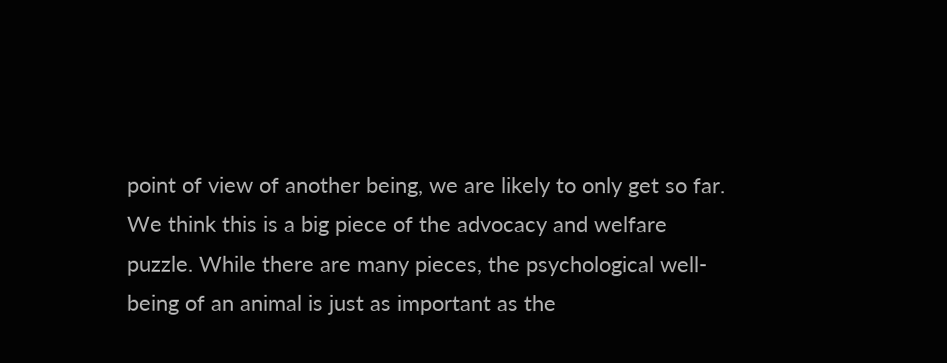point of view of another being, we are likely to only get so far. We think this is a big piece of the advocacy and welfare puzzle. While there are many pieces, the psychological well-being of an animal is just as important as the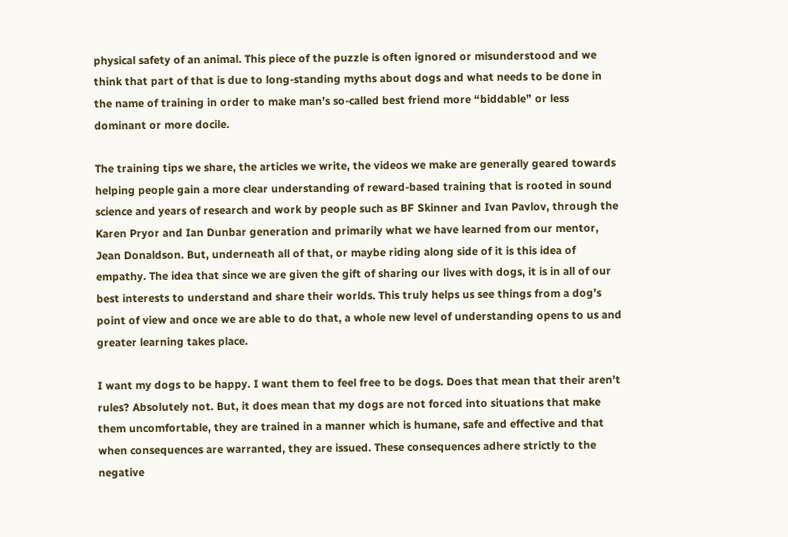physical safety of an animal. This piece of the puzzle is often ignored or misunderstood and we think that part of that is due to long-standing myths about dogs and what needs to be done in the name of training in order to make man’s so-called best friend more “biddable” or less dominant or more docile.

The training tips we share, the articles we write, the videos we make are generally geared towards helping people gain a more clear understanding of reward-based training that is rooted in sound science and years of research and work by people such as BF Skinner and Ivan Pavlov, through the Karen Pryor and Ian Dunbar generation and primarily what we have learned from our mentor, Jean Donaldson. But, underneath all of that, or maybe riding along side of it is this idea of empathy. The idea that since we are given the gift of sharing our lives with dogs, it is in all of our best interests to understand and share their worlds. This truly helps us see things from a dog’s point of view and once we are able to do that, a whole new level of understanding opens to us and greater learning takes place.

I want my dogs to be happy. I want them to feel free to be dogs. Does that mean that their aren’t rules? Absolutely not. But, it does mean that my dogs are not forced into situations that make them uncomfortable, they are trained in a manner which is humane, safe and effective and that when consequences are warranted, they are issued. These consequences adhere strictly to the negative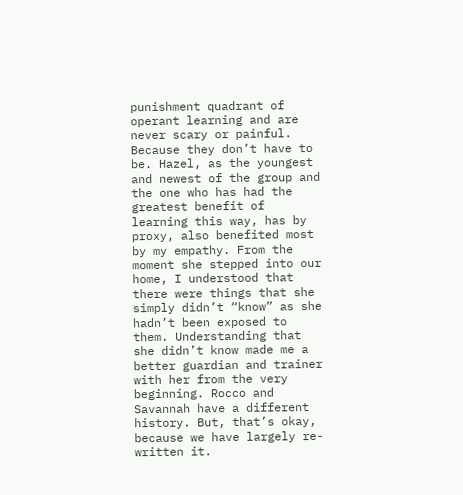punishment quadrant of operant learning and are never scary or painful. Because they don’t have to be. Hazel, as the youngest and newest of the group and the one who has had the greatest benefit of learning this way, has by proxy, also benefited most by my empathy. From the moment she stepped into our home, I understood that there were things that she simply didn’t “know” as she hadn’t been exposed to them. Understanding that she didn’t know made me a better guardian and trainer with her from the very beginning. Rocco and Savannah have a different history. But, that’s okay, because we have largely re-written it.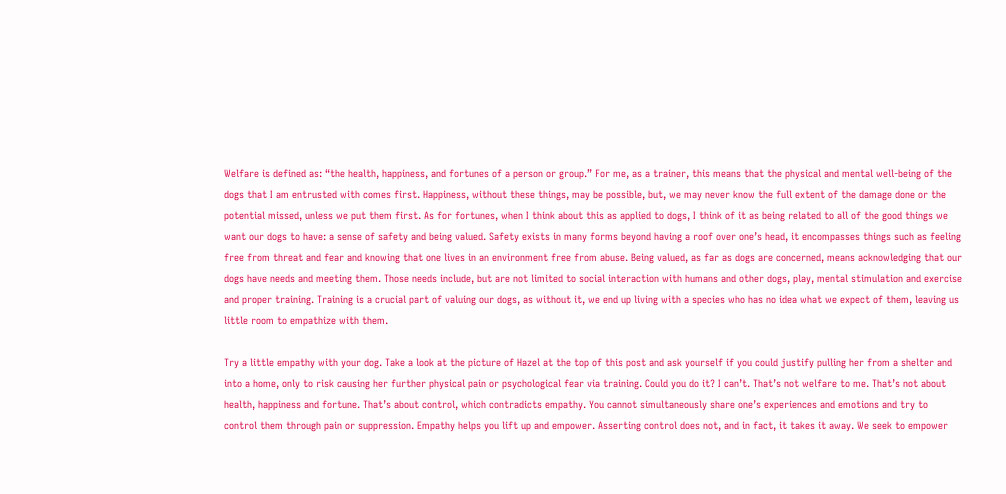Welfare is defined as: “the health, happiness, and fortunes of a person or group.” For me, as a trainer, this means that the physical and mental well-being of the dogs that I am entrusted with comes first. Happiness, without these things, may be possible, but, we may never know the full extent of the damage done or the potential missed, unless we put them first. As for fortunes, when I think about this as applied to dogs, I think of it as being related to all of the good things we want our dogs to have: a sense of safety and being valued. Safety exists in many forms beyond having a roof over one’s head, it encompasses things such as feeling free from threat and fear and knowing that one lives in an environment free from abuse. Being valued, as far as dogs are concerned, means acknowledging that our dogs have needs and meeting them. Those needs include, but are not limited to social interaction with humans and other dogs, play, mental stimulation and exercise and proper training. Training is a crucial part of valuing our dogs, as without it, we end up living with a species who has no idea what we expect of them, leaving us little room to empathize with them.

Try a little empathy with your dog. Take a look at the picture of Hazel at the top of this post and ask yourself if you could justify pulling her from a shelter and into a home, only to risk causing her further physical pain or psychological fear via training. Could you do it? I can’t. That’s not welfare to me. That’s not about health, happiness and fortune. That’s about control, which contradicts empathy. You cannot simultaneously share one’s experiences and emotions and try to control them through pain or suppression. Empathy helps you lift up and empower. Asserting control does not, and in fact, it takes it away. We seek to empower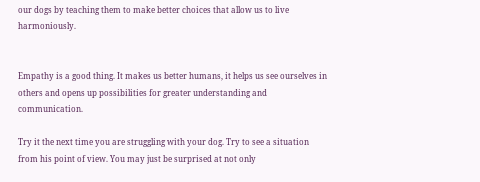our dogs by teaching them to make better choices that allow us to live harmoniously.


Empathy is a good thing. It makes us better humans, it helps us see ourselves in others and opens up possibilities for greater understanding and communication.

Try it the next time you are struggling with your dog. Try to see a situation from his point of view. You may just be surprised at not only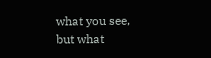what you see, but what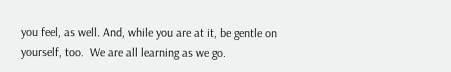you feel, as well. And, while you are at it, be gentle on yourself, too.  We are all learning as we go.